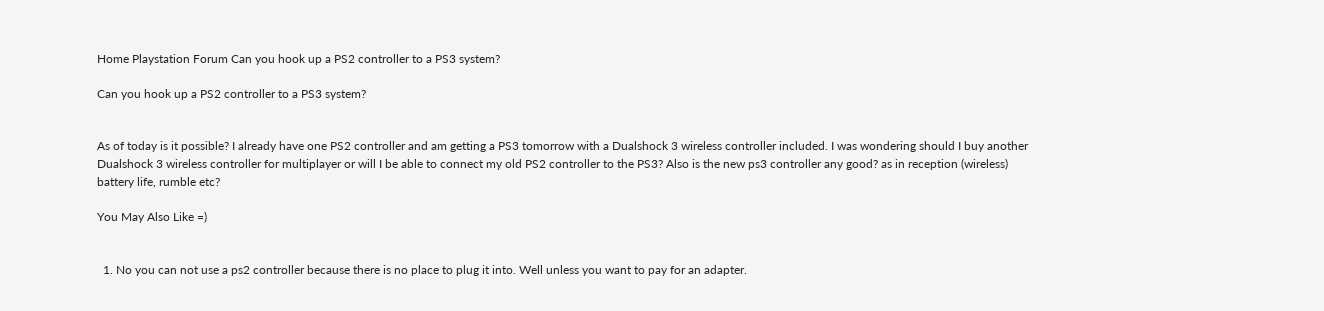Home Playstation Forum Can you hook up a PS2 controller to a PS3 system?

Can you hook up a PS2 controller to a PS3 system?


As of today is it possible? I already have one PS2 controller and am getting a PS3 tomorrow with a Dualshock 3 wireless controller included. I was wondering should I buy another Dualshock 3 wireless controller for multiplayer or will I be able to connect my old PS2 controller to the PS3? Also is the new ps3 controller any good? as in reception (wireless) battery life, rumble etc?

You May Also Like =)


  1. No you can not use a ps2 controller because there is no place to plug it into. Well unless you want to pay for an adapter.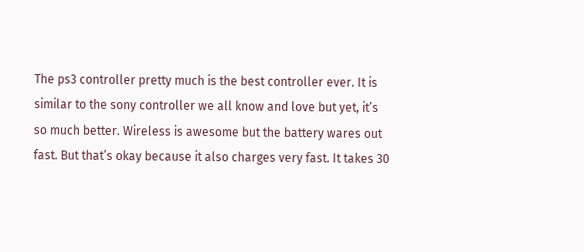The ps3 controller pretty much is the best controller ever. It is similar to the sony controller we all know and love but yet, it’s so much better. Wireless is awesome but the battery wares out fast. But that’s okay because it also charges very fast. It takes 30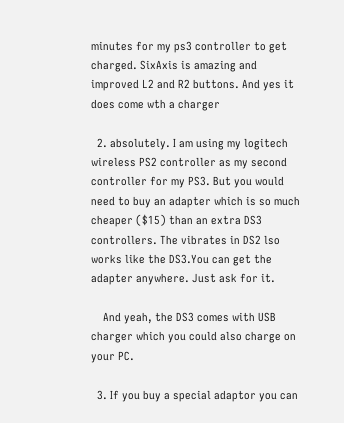minutes for my ps3 controller to get charged. SixAxis is amazing and improved L2 and R2 buttons. And yes it does come wth a charger

  2. absolutely. I am using my logitech wireless PS2 controller as my second controller for my PS3. But you would need to buy an adapter which is so much cheaper ($15) than an extra DS3 controllers. The vibrates in DS2 lso works like the DS3.You can get the adapter anywhere. Just ask for it.

    And yeah, the DS3 comes with USB charger which you could also charge on your PC.

  3. If you buy a special adaptor you can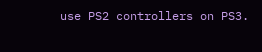use PS2 controllers on PS3.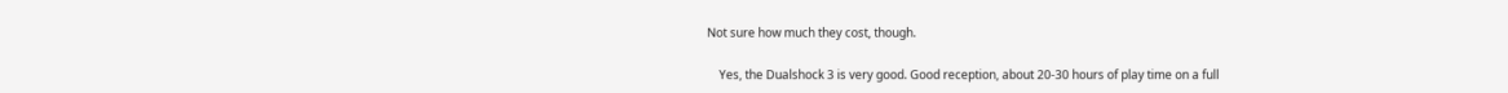Not sure how much they cost, though.

    Yes, the Dualshock 3 is very good. Good reception, about 20-30 hours of play time on a full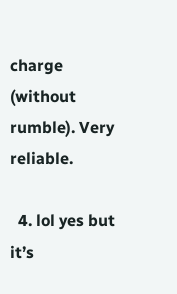charge (without rumble). Very reliable.

  4. lol yes but it’s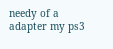needy of a adapter my ps3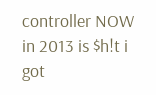controller NOW in 2013 is $h!t i got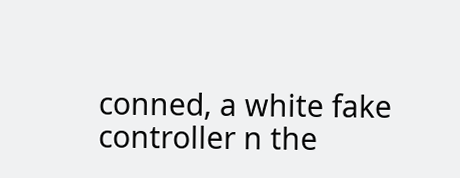conned, a white fake controller n the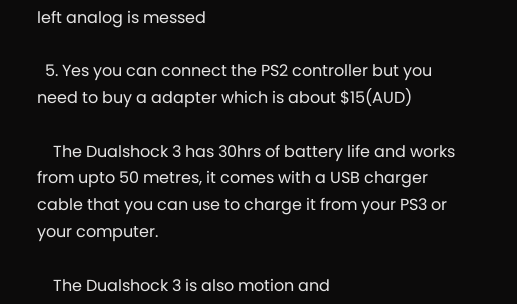left analog is messed

  5. Yes you can connect the PS2 controller but you need to buy a adapter which is about $15(AUD)

    The Dualshock 3 has 30hrs of battery life and works from upto 50 metres, it comes with a USB charger cable that you can use to charge it from your PS3 or your computer.

    The Dualshock 3 is also motion and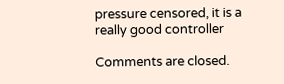pressure censored, it is a really good controller

Comments are closed.